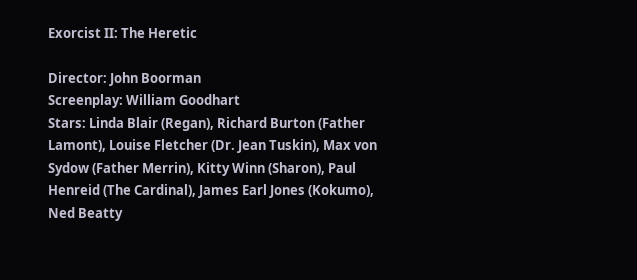Exorcist II: The Heretic

Director: John Boorman
Screenplay: William Goodhart
Stars: Linda Blair (Regan), Richard Burton (Father Lamont), Louise Fletcher (Dr. Jean Tuskin), Max von Sydow (Father Merrin), Kitty Winn (Sharon), Paul Henreid (The Cardinal), James Earl Jones (Kokumo), Ned Beatty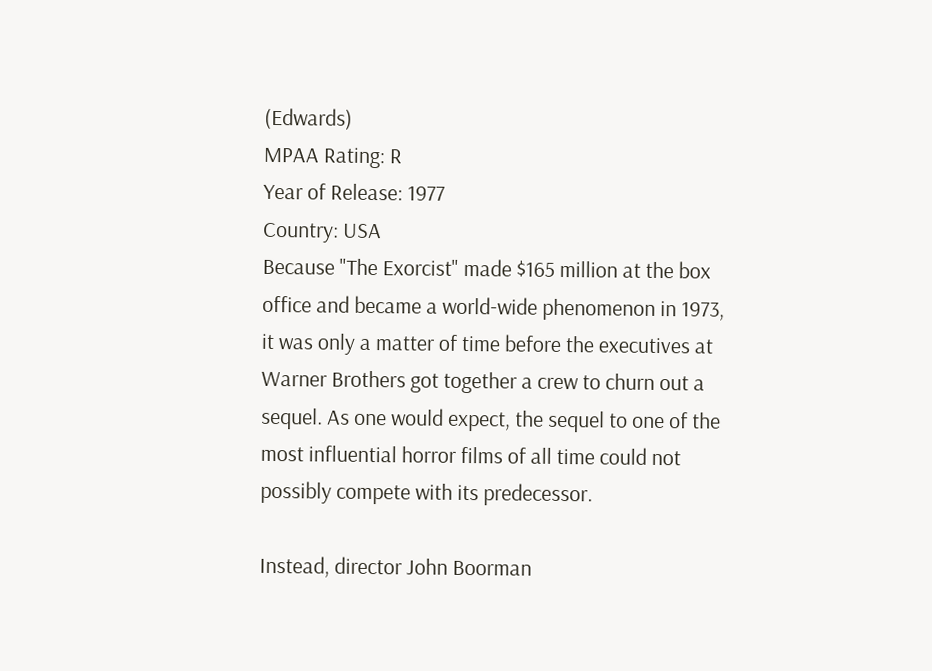(Edwards)
MPAA Rating: R
Year of Release: 1977
Country: USA
Because "The Exorcist" made $165 million at the box office and became a world-wide phenomenon in 1973, it was only a matter of time before the executives at Warner Brothers got together a crew to churn out a sequel. As one would expect, the sequel to one of the most influential horror films of all time could not possibly compete with its predecessor.

Instead, director John Boorman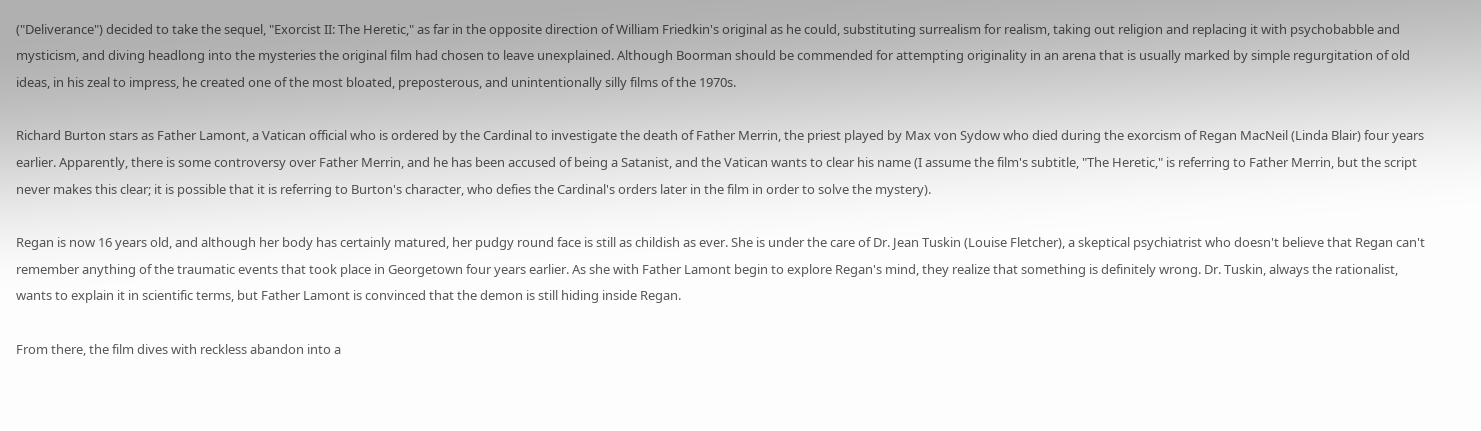("Deliverance") decided to take the sequel, "Exorcist II: The Heretic," as far in the opposite direction of William Friedkin's original as he could, substituting surrealism for realism, taking out religion and replacing it with psychobabble and mysticism, and diving headlong into the mysteries the original film had chosen to leave unexplained. Although Boorman should be commended for attempting originality in an arena that is usually marked by simple regurgitation of old ideas, in his zeal to impress, he created one of the most bloated, preposterous, and unintentionally silly films of the 1970s.

Richard Burton stars as Father Lamont, a Vatican official who is ordered by the Cardinal to investigate the death of Father Merrin, the priest played by Max von Sydow who died during the exorcism of Regan MacNeil (Linda Blair) four years earlier. Apparently, there is some controversy over Father Merrin, and he has been accused of being a Satanist, and the Vatican wants to clear his name (I assume the film's subtitle, "The Heretic," is referring to Father Merrin, but the script never makes this clear; it is possible that it is referring to Burton's character, who defies the Cardinal's orders later in the film in order to solve the mystery).

Regan is now 16 years old, and although her body has certainly matured, her pudgy round face is still as childish as ever. She is under the care of Dr. Jean Tuskin (Louise Fletcher), a skeptical psychiatrist who doesn't believe that Regan can't remember anything of the traumatic events that took place in Georgetown four years earlier. As she with Father Lamont begin to explore Regan's mind, they realize that something is definitely wrong. Dr. Tuskin, always the rationalist, wants to explain it in scientific terms, but Father Lamont is convinced that the demon is still hiding inside Regan.

From there, the film dives with reckless abandon into a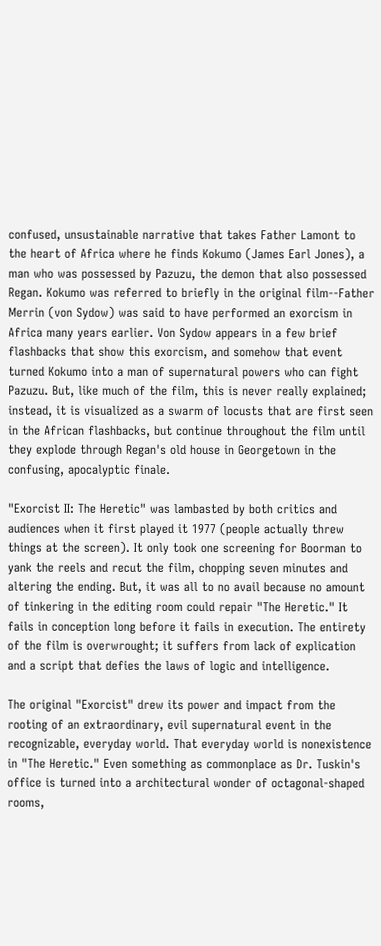confused, unsustainable narrative that takes Father Lamont to the heart of Africa where he finds Kokumo (James Earl Jones), a man who was possessed by Pazuzu, the demon that also possessed Regan. Kokumo was referred to briefly in the original film--Father Merrin (von Sydow) was said to have performed an exorcism in Africa many years earlier. Von Sydow appears in a few brief flashbacks that show this exorcism, and somehow that event turned Kokumo into a man of supernatural powers who can fight Pazuzu. But, like much of the film, this is never really explained; instead, it is visualized as a swarm of locusts that are first seen in the African flashbacks, but continue throughout the film until they explode through Regan's old house in Georgetown in the confusing, apocalyptic finale.

"Exorcist II: The Heretic" was lambasted by both critics and audiences when it first played it 1977 (people actually threw things at the screen). It only took one screening for Boorman to yank the reels and recut the film, chopping seven minutes and altering the ending. But, it was all to no avail because no amount of tinkering in the editing room could repair "The Heretic." It fails in conception long before it fails in execution. The entirety of the film is overwrought; it suffers from lack of explication and a script that defies the laws of logic and intelligence.

The original "Exorcist" drew its power and impact from the rooting of an extraordinary, evil supernatural event in the recognizable, everyday world. That everyday world is nonexistence in "The Heretic." Even something as commonplace as Dr. Tuskin's office is turned into a architectural wonder of octagonal-shaped rooms,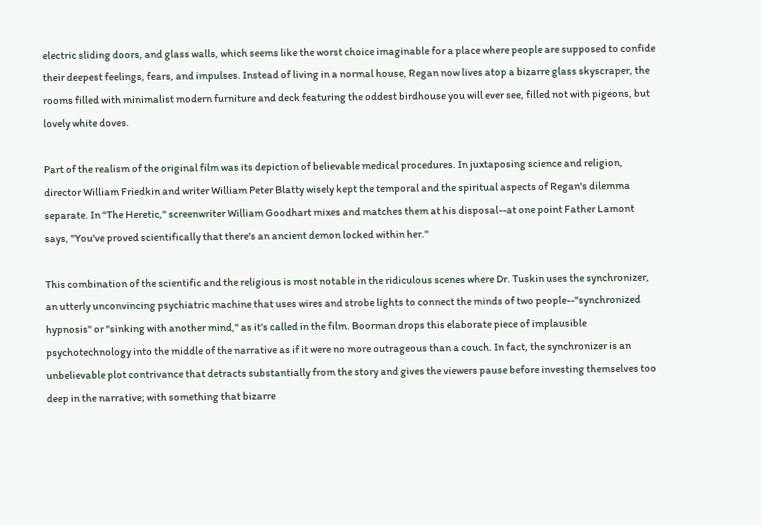electric sliding doors, and glass walls, which seems like the worst choice imaginable for a place where people are supposed to confide their deepest feelings, fears, and impulses. Instead of living in a normal house, Regan now lives atop a bizarre glass skyscraper, the rooms filled with minimalist modern furniture and deck featuring the oddest birdhouse you will ever see, filled not with pigeons, but lovely white doves.

Part of the realism of the original film was its depiction of believable medical procedures. In juxtaposing science and religion, director William Friedkin and writer William Peter Blatty wisely kept the temporal and the spiritual aspects of Regan's dilemma separate. In "The Heretic," screenwriter William Goodhart mixes and matches them at his disposal--at one point Father Lamont says, "You've proved scientifically that there's an ancient demon locked within her."

This combination of the scientific and the religious is most notable in the ridiculous scenes where Dr. Tuskin uses the synchronizer, an utterly unconvincing psychiatric machine that uses wires and strobe lights to connect the minds of two people--"synchronized hypnosis" or "sinking with another mind," as it's called in the film. Boorman drops this elaborate piece of implausible psychotechnology into the middle of the narrative as if it were no more outrageous than a couch. In fact, the synchronizer is an unbelievable plot contrivance that detracts substantially from the story and gives the viewers pause before investing themselves too deep in the narrative; with something that bizarre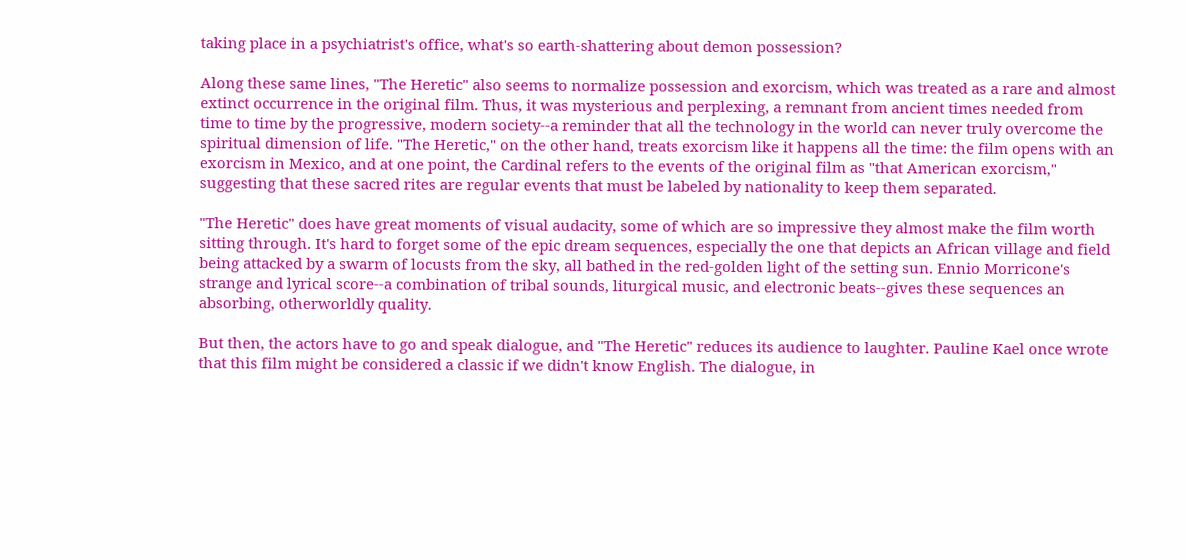taking place in a psychiatrist's office, what's so earth-shattering about demon possession?

Along these same lines, "The Heretic" also seems to normalize possession and exorcism, which was treated as a rare and almost extinct occurrence in the original film. Thus, it was mysterious and perplexing, a remnant from ancient times needed from time to time by the progressive, modern society--a reminder that all the technology in the world can never truly overcome the spiritual dimension of life. "The Heretic," on the other hand, treats exorcism like it happens all the time: the film opens with an exorcism in Mexico, and at one point, the Cardinal refers to the events of the original film as "that American exorcism," suggesting that these sacred rites are regular events that must be labeled by nationality to keep them separated.

"The Heretic" does have great moments of visual audacity, some of which are so impressive they almost make the film worth sitting through. It's hard to forget some of the epic dream sequences, especially the one that depicts an African village and field being attacked by a swarm of locusts from the sky, all bathed in the red-golden light of the setting sun. Ennio Morricone's strange and lyrical score--a combination of tribal sounds, liturgical music, and electronic beats--gives these sequences an absorbing, otherworldly quality.

But then, the actors have to go and speak dialogue, and "The Heretic" reduces its audience to laughter. Pauline Kael once wrote that this film might be considered a classic if we didn't know English. The dialogue, in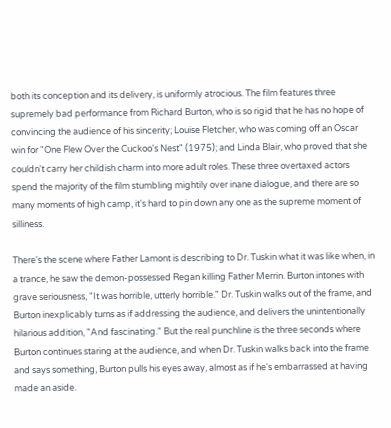both its conception and its delivery, is uniformly atrocious. The film features three supremely bad performance from Richard Burton, who is so rigid that he has no hope of convincing the audience of his sincerity; Louise Fletcher, who was coming off an Oscar win for "One Flew Over the Cuckoo's Nest" (1975); and Linda Blair, who proved that she couldn't carry her childish charm into more adult roles. These three overtaxed actors spend the majority of the film stumbling mightily over inane dialogue, and there are so many moments of high camp, it's hard to pin down any one as the supreme moment of silliness.

There's the scene where Father Lamont is describing to Dr. Tuskin what it was like when, in a trance, he saw the demon-possessed Regan killing Father Merrin. Burton intones with grave seriousness, "It was horrible, utterly horrible." Dr. Tuskin walks out of the frame, and Burton inexplicably turns as if addressing the audience, and delivers the unintentionally hilarious addition, "And fascinating." But the real punchline is the three seconds where Burton continues staring at the audience, and when Dr. Tuskin walks back into the frame and says something, Burton pulls his eyes away, almost as if he's embarrassed at having made an aside.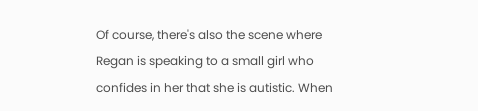Of course, there's also the scene where Regan is speaking to a small girl who confides in her that she is autistic. When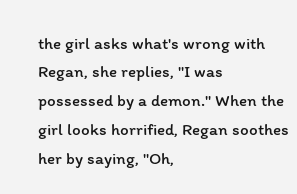the girl asks what's wrong with Regan, she replies, "I was possessed by a demon." When the girl looks horrified, Regan soothes her by saying, "Oh,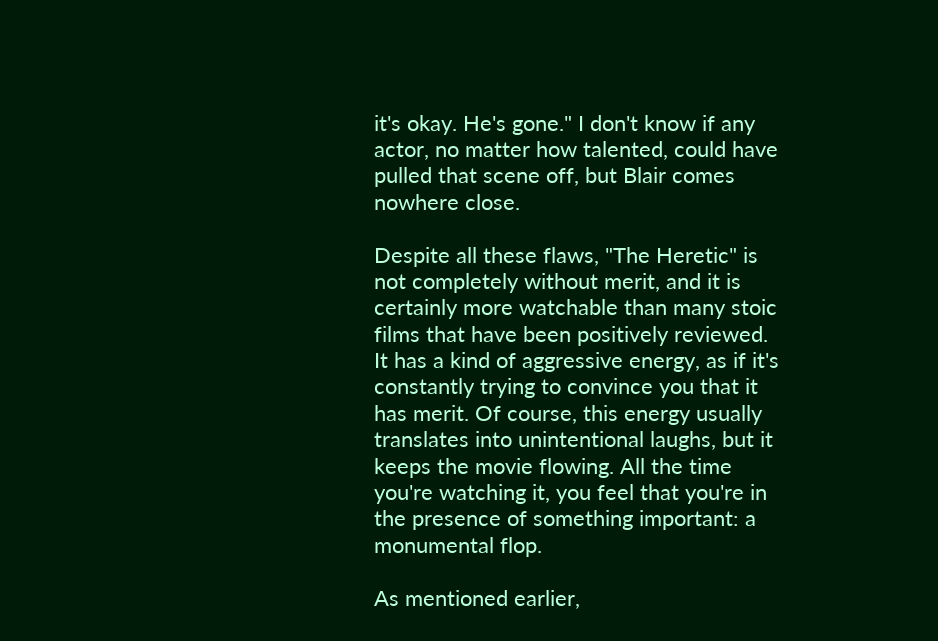it's okay. He's gone." I don't know if any actor, no matter how talented, could have pulled that scene off, but Blair comes nowhere close.

Despite all these flaws, "The Heretic" is not completely without merit, and it is certainly more watchable than many stoic films that have been positively reviewed. It has a kind of aggressive energy, as if it's constantly trying to convince you that it has merit. Of course, this energy usually translates into unintentional laughs, but it keeps the movie flowing. All the time you're watching it, you feel that you're in the presence of something important: a monumental flop.

As mentioned earlier,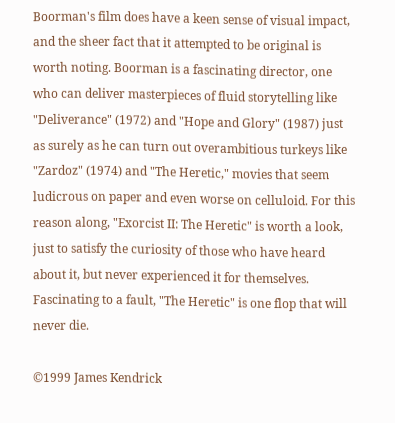Boorman's film does have a keen sense of visual impact, and the sheer fact that it attempted to be original is worth noting. Boorman is a fascinating director, one who can deliver masterpieces of fluid storytelling like "Deliverance" (1972) and "Hope and Glory" (1987) just as surely as he can turn out overambitious turkeys like "Zardoz" (1974) and "The Heretic," movies that seem ludicrous on paper and even worse on celluloid. For this reason along, "Exorcist II: The Heretic" is worth a look, just to satisfy the curiosity of those who have heard about it, but never experienced it for themselves. Fascinating to a fault, "The Heretic" is one flop that will never die.

©1999 James Kendrick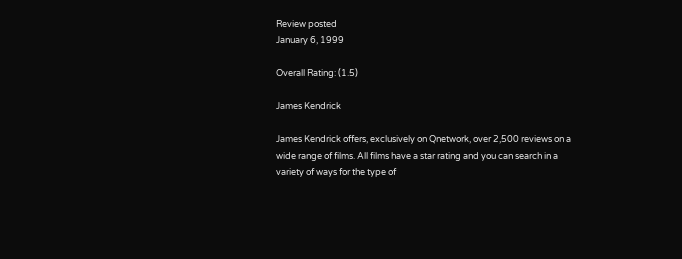Review posted
January 6, 1999

Overall Rating: (1.5)

James Kendrick

James Kendrick offers, exclusively on Qnetwork, over 2,500 reviews on a wide range of films. All films have a star rating and you can search in a variety of ways for the type of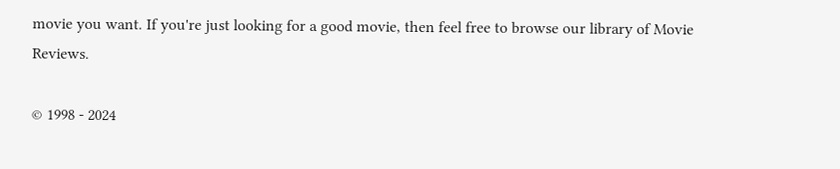movie you want. If you're just looking for a good movie, then feel free to browse our library of Movie Reviews.

© 1998 - 2024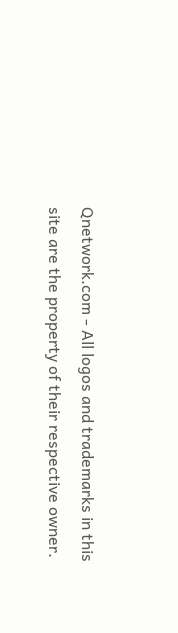Qnetwork.com - All logos and trademarks in this site are the property of their respective owner.